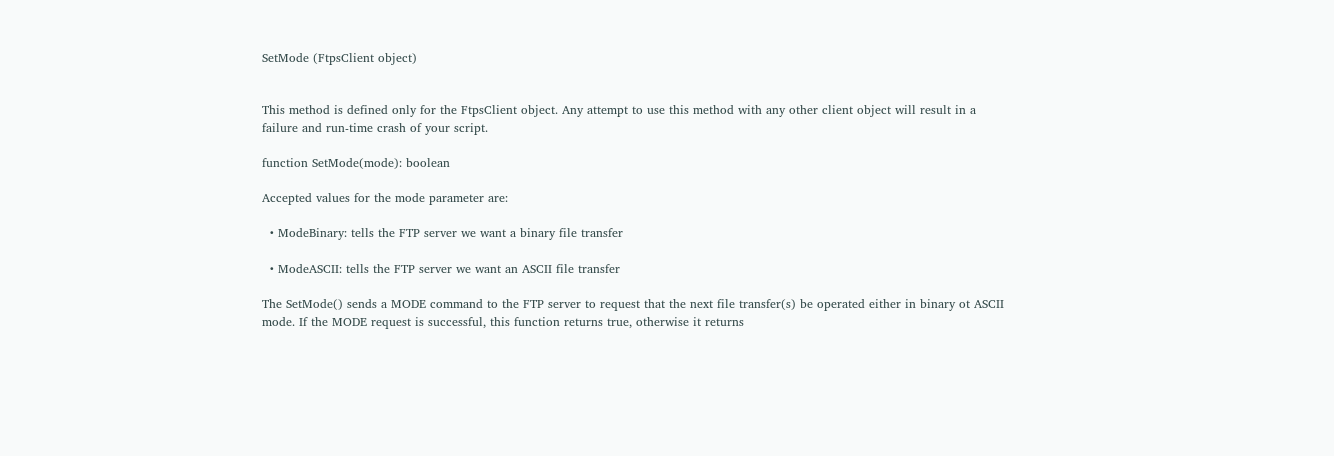SetMode (FtpsClient object)


This method is defined only for the FtpsClient object. Any attempt to use this method with any other client object will result in a failure and run-time crash of your script.

function SetMode(mode): boolean

Accepted values for the mode parameter are:

  • ModeBinary: tells the FTP server we want a binary file transfer

  • ModeASCII: tells the FTP server we want an ASCII file transfer

The SetMode() sends a MODE command to the FTP server to request that the next file transfer(s) be operated either in binary ot ASCII mode. If the MODE request is successful, this function returns true, otherwise it returns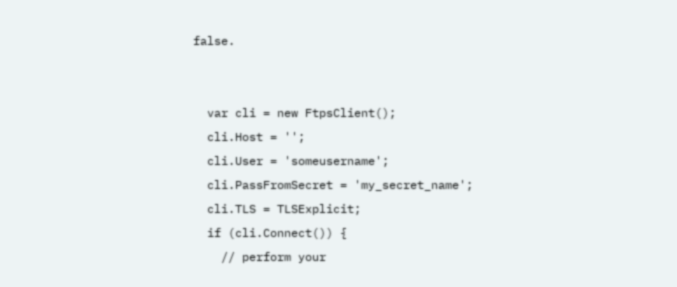false.


  var cli = new FtpsClient();
  cli.Host = '';
  cli.User = 'someusername';
  cli.PassFromSecret = 'my_secret_name';
  cli.TLS = TLSExplicit;
  if (cli.Connect()) {
    // perform your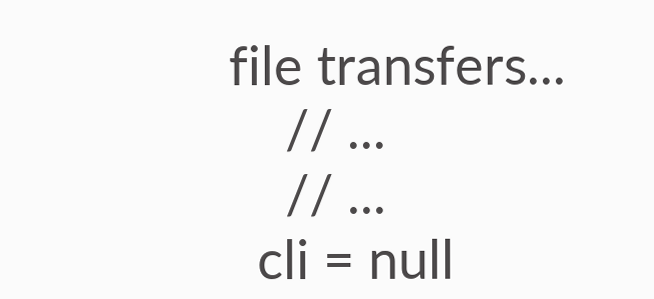file transfers...
    // ...
    // ...
  cli = null